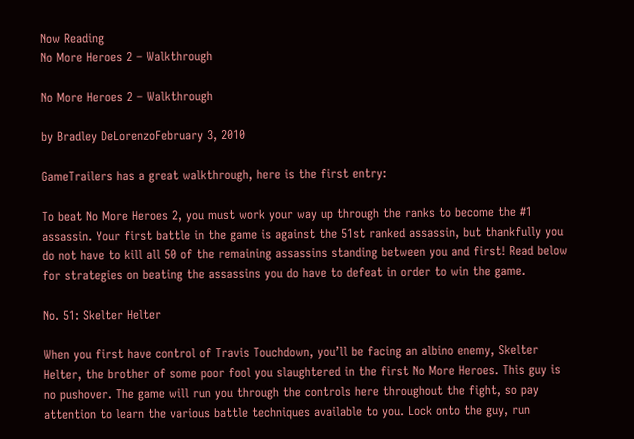Now Reading
No More Heroes 2 – Walkthrough

No More Heroes 2 – Walkthrough

by Bradley DeLorenzoFebruary 3, 2010

GameTrailers has a great walkthrough, here is the first entry:

To beat No More Heroes 2, you must work your way up through the ranks to become the #1 assassin. Your first battle in the game is against the 51st ranked assassin, but thankfully you do not have to kill all 50 of the remaining assassins standing between you and first! Read below for strategies on beating the assassins you do have to defeat in order to win the game.

No. 51: Skelter Helter

When you first have control of Travis Touchdown, you’ll be facing an albino enemy, Skelter Helter, the brother of some poor fool you slaughtered in the first No More Heroes. This guy is no pushover. The game will run you through the controls here throughout the fight, so pay attention to learn the various battle techniques available to you. Lock onto the guy, run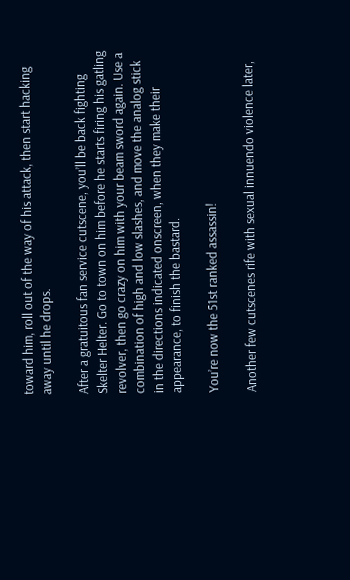toward him, roll out of the way of his attack, then start hacking away until he drops.

After a gratuitous fan service cutscene, you’ll be back fighting Skelter Helter. Go to town on him before he starts firing his gatling revolver, then go crazy on him with your beam sword again. Use a combination of high and low slashes, and move the analog stick in the directions indicated onscreen, when they make their appearance, to finish the bastard.

You’re now the 51st ranked assassin!

Another few cutscenes rife with sexual innuendo violence later,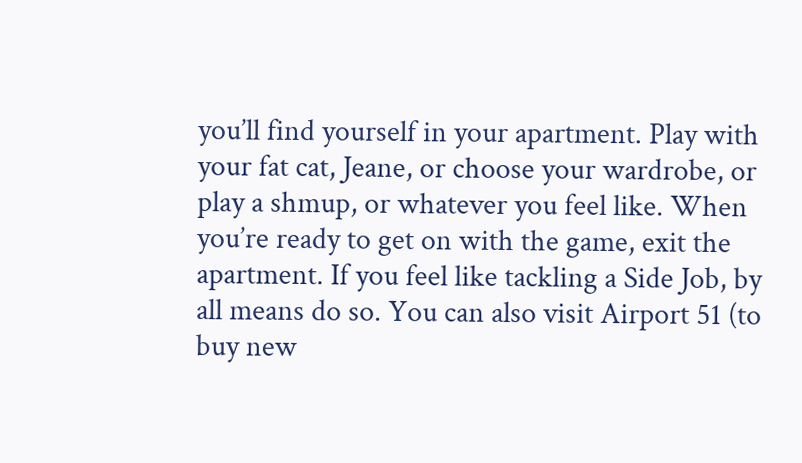you’ll find yourself in your apartment. Play with your fat cat, Jeane, or choose your wardrobe, or play a shmup, or whatever you feel like. When you’re ready to get on with the game, exit the apartment. If you feel like tackling a Side Job, by all means do so. You can also visit Airport 51 (to buy new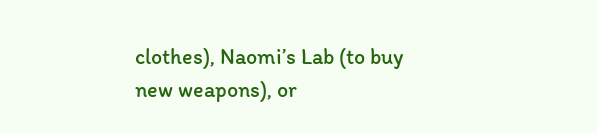clothes), Naomi’s Lab (to buy new weapons), or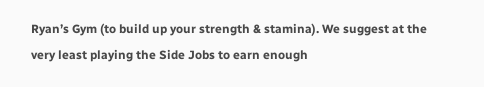Ryan’s Gym (to build up your strength & stamina). We suggest at the very least playing the Side Jobs to earn enough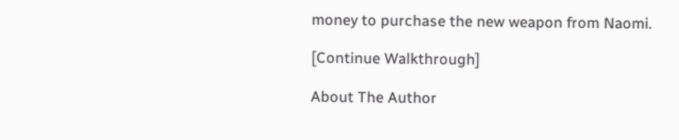money to purchase the new weapon from Naomi.

[Continue Walkthrough]

About The Author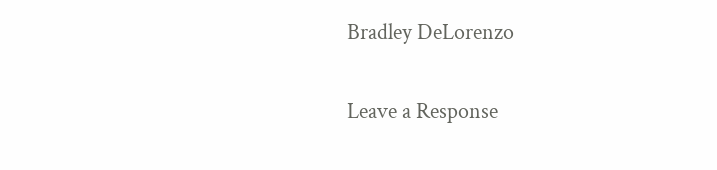Bradley DeLorenzo

Leave a Response